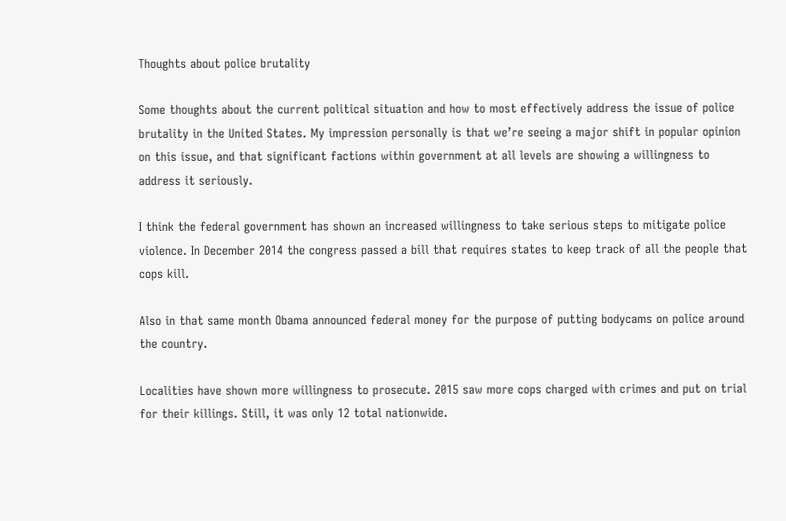Thoughts about police brutality

Some thoughts about the current political situation and how to most effectively address the issue of police brutality in the United States. My impression personally is that we’re seeing a major shift in popular opinion on this issue, and that significant factions within government at all levels are showing a willingness to address it seriously.

I think the federal government has shown an increased willingness to take serious steps to mitigate police violence. In December 2014 the congress passed a bill that requires states to keep track of all the people that cops kill.

Also in that same month Obama announced federal money for the purpose of putting bodycams on police around the country.

Localities have shown more willingness to prosecute. 2015 saw more cops charged with crimes and put on trial for their killings. Still, it was only 12 total nationwide.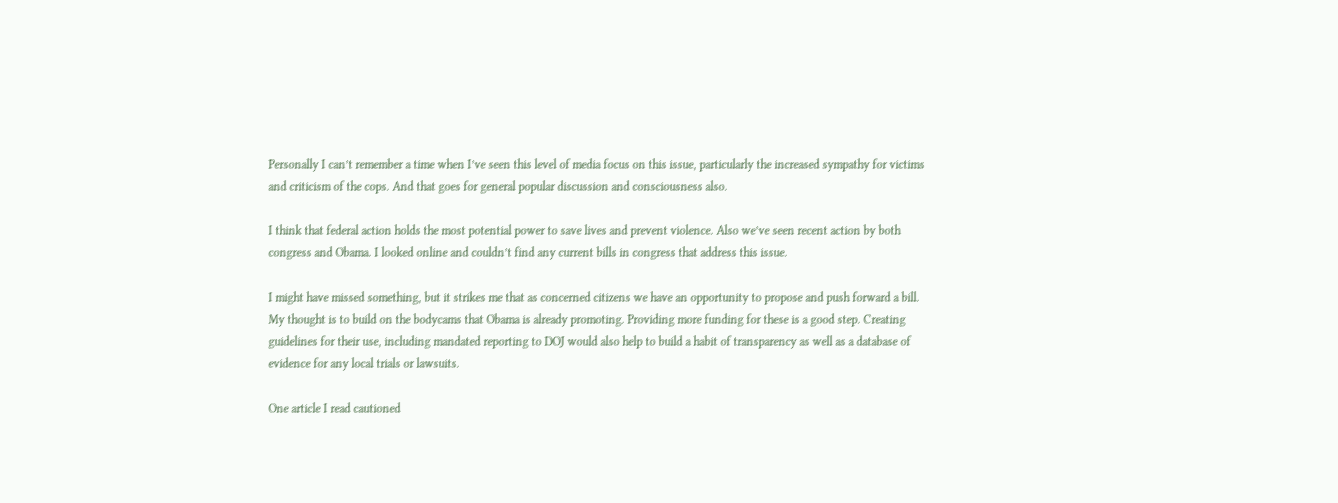Personally I can’t remember a time when I’ve seen this level of media focus on this issue, particularly the increased sympathy for victims and criticism of the cops. And that goes for general popular discussion and consciousness also.

I think that federal action holds the most potential power to save lives and prevent violence. Also we’ve seen recent action by both congress and Obama. I looked online and couldn’t find any current bills in congress that address this issue.

I might have missed something, but it strikes me that as concerned citizens we have an opportunity to propose and push forward a bill. My thought is to build on the bodycams that Obama is already promoting. Providing more funding for these is a good step. Creating guidelines for their use, including mandated reporting to DOJ would also help to build a habit of transparency as well as a database of evidence for any local trials or lawsuits.

One article I read cautioned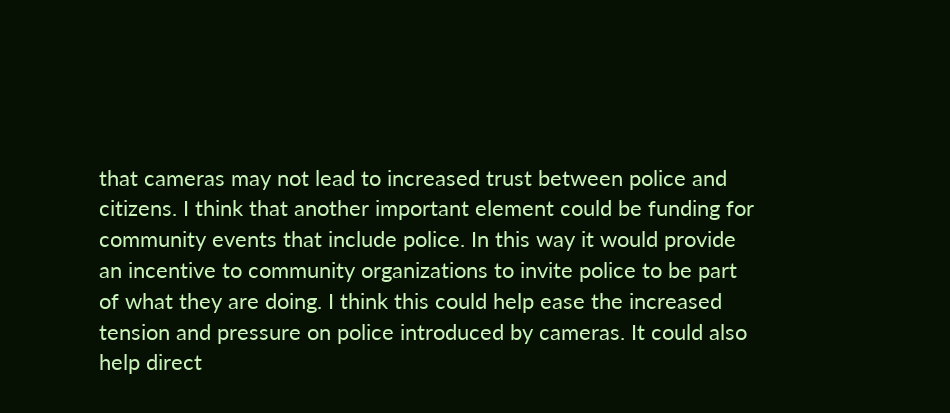that cameras may not lead to increased trust between police and citizens. I think that another important element could be funding for community events that include police. In this way it would provide an incentive to community organizations to invite police to be part of what they are doing. I think this could help ease the increased tension and pressure on police introduced by cameras. It could also help direct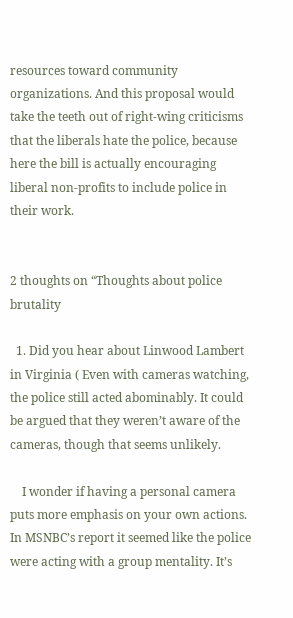resources toward community organizations. And this proposal would take the teeth out of right-wing criticisms that the liberals hate the police, because here the bill is actually encouraging liberal non-profits to include police in their work.


2 thoughts on “Thoughts about police brutality

  1. Did you hear about Linwood Lambert in Virginia ( Even with cameras watching, the police still acted abominably. It could be argued that they weren’t aware of the cameras, though that seems unlikely.

    I wonder if having a personal camera puts more emphasis on your own actions. In MSNBC’s report it seemed like the police were acting with a group mentality. It’s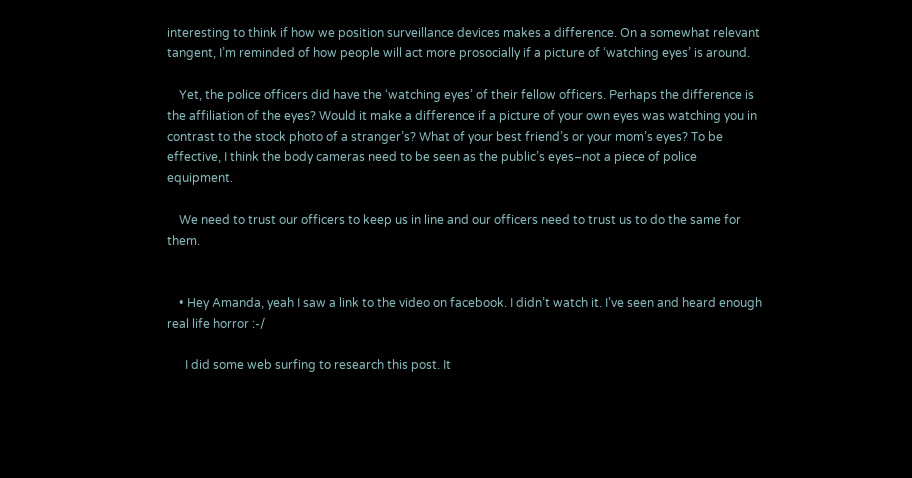interesting to think if how we position surveillance devices makes a difference. On a somewhat relevant tangent, I’m reminded of how people will act more prosocially if a picture of ‘watching eyes’ is around.

    Yet, the police officers did have the ‘watching eyes’ of their fellow officers. Perhaps the difference is the affiliation of the eyes? Would it make a difference if a picture of your own eyes was watching you in contrast to the stock photo of a stranger’s? What of your best friend’s or your mom’s eyes? To be effective, I think the body cameras need to be seen as the public’s eyes–not a piece of police equipment.

    We need to trust our officers to keep us in line and our officers need to trust us to do the same for them.


    • Hey Amanda, yeah I saw a link to the video on facebook. I didn’t watch it. I’ve seen and heard enough real life horror :-/

      I did some web surfing to research this post. It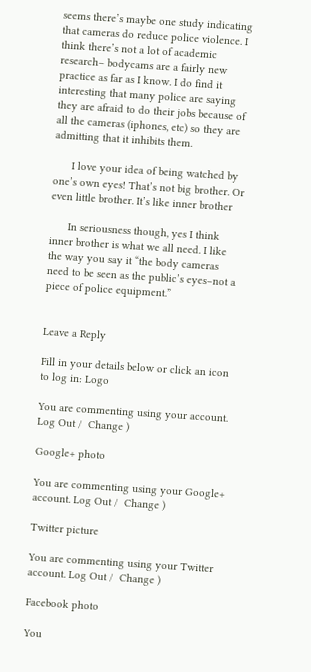seems there’s maybe one study indicating that cameras do reduce police violence. I think there’s not a lot of academic research– bodycams are a fairly new practice as far as I know. I do find it interesting that many police are saying they are afraid to do their jobs because of all the cameras (iphones, etc) so they are admitting that it inhibits them.

      I love your idea of being watched by one’s own eyes! That’s not big brother. Or even little brother. It’s like inner brother

      In seriousness though, yes I think inner brother is what we all need. I like the way you say it “the body cameras need to be seen as the public’s eyes–not a piece of police equipment.”


Leave a Reply

Fill in your details below or click an icon to log in: Logo

You are commenting using your account. Log Out /  Change )

Google+ photo

You are commenting using your Google+ account. Log Out /  Change )

Twitter picture

You are commenting using your Twitter account. Log Out /  Change )

Facebook photo

You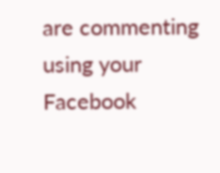are commenting using your Facebook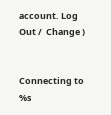account. Log Out /  Change )


Connecting to %s